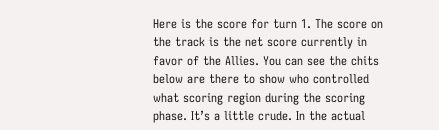Here is the score for turn 1. The score on the track is the net score currently in favor of the Allies. You can see the chits below are there to show who controlled what scoring region during the scoring phase. It’s a little crude. In the actual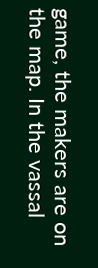game, the makers are on the map. In the vassal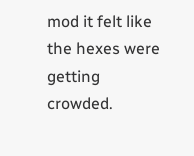mod it felt like the hexes were getting crowded.